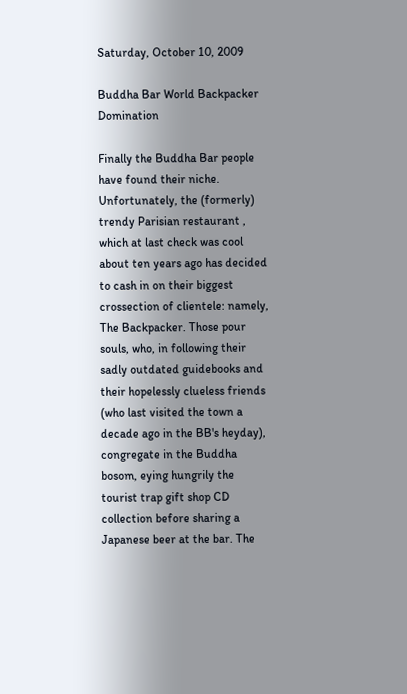Saturday, October 10, 2009

Buddha Bar World Backpacker Domination

Finally the Buddha Bar people have found their niche. Unfortunately, the (formerly) trendy Parisian restaurant , which at last check was cool about ten years ago has decided to cash in on their biggest crossection of clientele: namely, The Backpacker. Those pour souls, who, in following their sadly outdated guidebooks and their hopelessly clueless friends (who last visited the town a decade ago in the BB's heyday), congregate in the Buddha bosom, eying hungrily the tourist trap gift shop CD collection before sharing a Japanese beer at the bar. The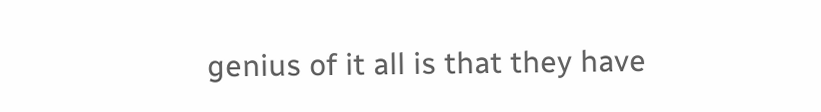genius of it all is that they have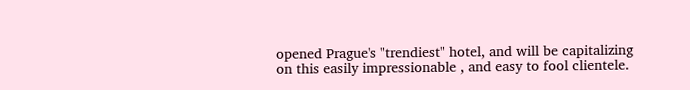opened Prague's "trendiest" hotel, and will be capitalizing on this easily impressionable , and easy to fool clientele.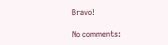Bravo!

No comments: